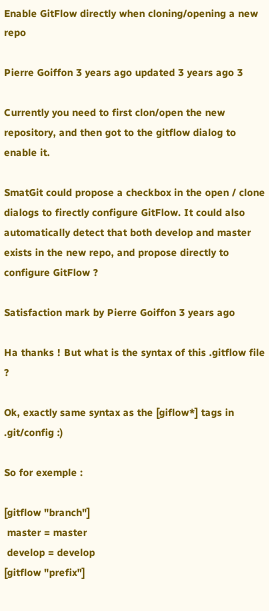Enable GitFlow directly when cloning/opening a new repo

Pierre Goiffon 3 years ago updated 3 years ago 3

Currently you need to first clon/open the new repository, and then got to the gitflow dialog to enable it.

SmatGit could propose a checkbox in the open / clone dialogs to firectly configure GitFlow. It could also automatically detect that both develop and master exists in the new repo, and propose directly to configure GitFlow ?

Satisfaction mark by Pierre Goiffon 3 years ago

Ha thanks ! But what is the syntax of this .gitflow file ?

Ok, exactly same syntax as the [giflow*] tags in .git/config :)

So for exemple :

[gitflow "branch"]
 master = master
 develop = develop
[gitflow "prefix"]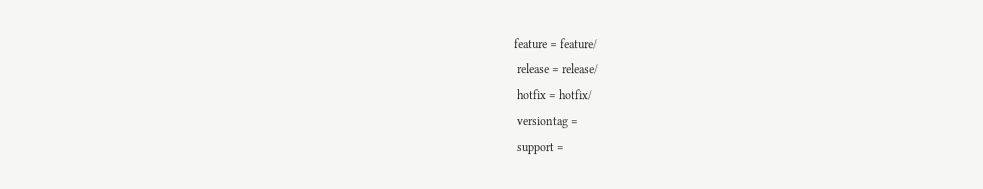feature = feature/
 release = release/
 hotfix = hotfix/
 versiontag =
 support =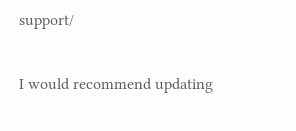support/

I would recommend updating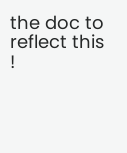the doc to reflect this !